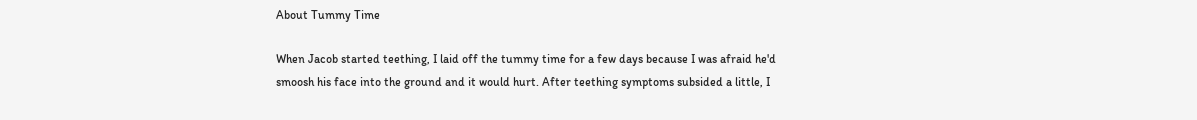About Tummy Time

When Jacob started teething, I laid off the tummy time for a few days because I was afraid he'd smoosh his face into the ground and it would hurt. After teething symptoms subsided a little, I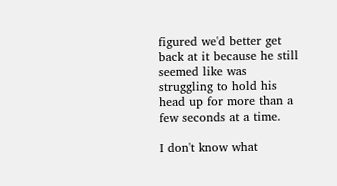figured we'd better get back at it because he still seemed like was struggling to hold his head up for more than a few seconds at a time.

I don't know what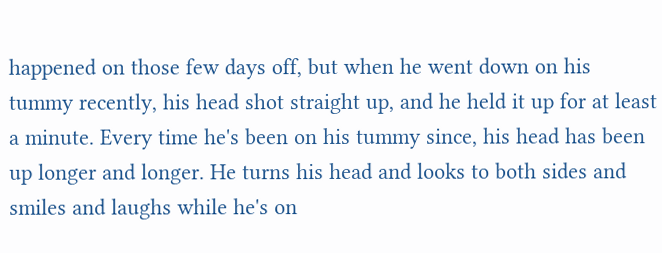happened on those few days off, but when he went down on his tummy recently, his head shot straight up, and he held it up for at least a minute. Every time he's been on his tummy since, his head has been up longer and longer. He turns his head and looks to both sides and smiles and laughs while he's on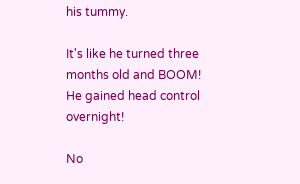his tummy.

It's like he turned three months old and BOOM! He gained head control overnight!

No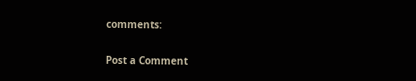comments:

Post a Comment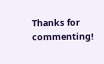Thanks for commenting!